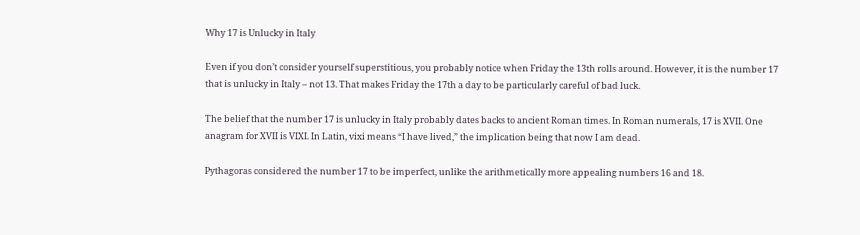Why 17 is Unlucky in Italy

Even if you don’t consider yourself superstitious, you probably notice when Friday the 13th rolls around. However, it is the number 17 that is unlucky in Italy – not 13. That makes Friday the 17th a day to be particularly careful of bad luck.

The belief that the number 17 is unlucky in Italy probably dates backs to ancient Roman times. In Roman numerals, 17 is XVII. One anagram for XVII is VIXI. In Latin, vixi means “I have lived,” the implication being that now I am dead.

Pythagoras considered the number 17 to be imperfect, unlike the arithmetically more appealing numbers 16 and 18.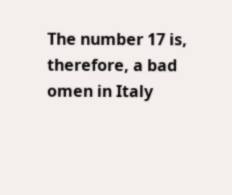The number 17 is, therefore, a bad omen in Italy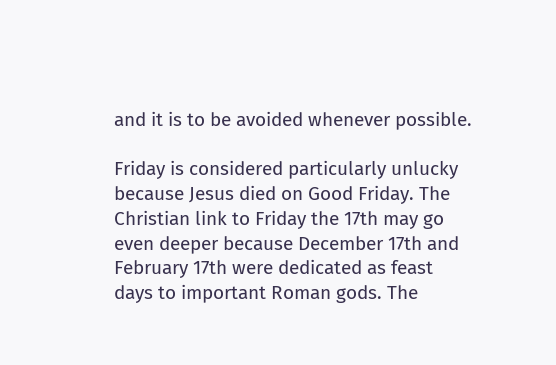and it is to be avoided whenever possible.

Friday is considered particularly unlucky because Jesus died on Good Friday. The Christian link to Friday the 17th may go even deeper because December 17th and February 17th were dedicated as feast days to important Roman gods. The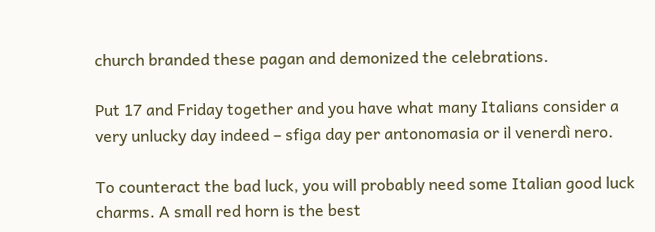church branded these pagan and demonized the celebrations.

Put 17 and Friday together and you have what many Italians consider a very unlucky day indeed – sfiga day per antonomasia or il venerdì nero.

To counteract the bad luck, you will probably need some Italian good luck charms. A small red horn is the best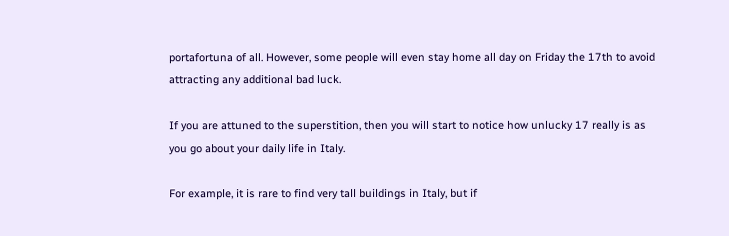portafortuna of all. However, some people will even stay home all day on Friday the 17th to avoid attracting any additional bad luck.

If you are attuned to the superstition, then you will start to notice how unlucky 17 really is as you go about your daily life in Italy.

For example, it is rare to find very tall buildings in Italy, but if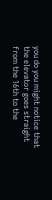you do you might notice that the elevator goes straight from the 16th to the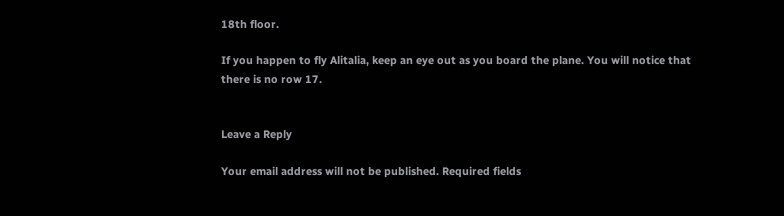18th floor.

If you happen to fly Alitalia, keep an eye out as you board the plane. You will notice that there is no row 17.


Leave a Reply

Your email address will not be published. Required fields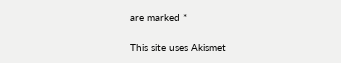are marked *

This site uses Akismet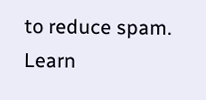to reduce spam. Learn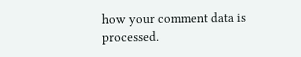how your comment data is processed.